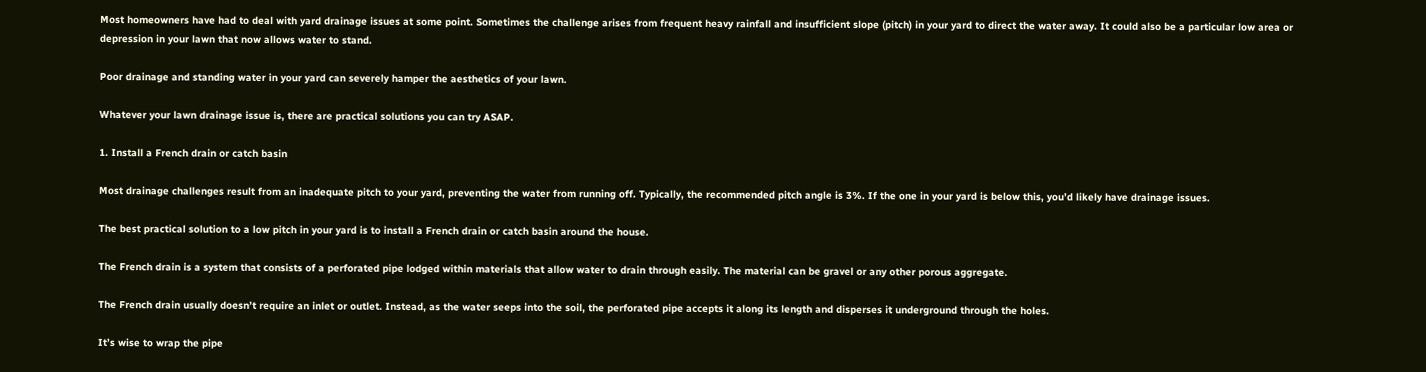Most homeowners have had to deal with yard drainage issues at some point. Sometimes the challenge arises from frequent heavy rainfall and insufficient slope (pitch) in your yard to direct the water away. It could also be a particular low area or depression in your lawn that now allows water to stand.

Poor drainage and standing water in your yard can severely hamper the aesthetics of your lawn.

Whatever your lawn drainage issue is, there are practical solutions you can try ASAP.

1. Install a French drain or catch basin

Most drainage challenges result from an inadequate pitch to your yard, preventing the water from running off. Typically, the recommended pitch angle is 3%. If the one in your yard is below this, you’d likely have drainage issues.

The best practical solution to a low pitch in your yard is to install a French drain or catch basin around the house.

The French drain is a system that consists of a perforated pipe lodged within materials that allow water to drain through easily. The material can be gravel or any other porous aggregate.

The French drain usually doesn’t require an inlet or outlet. Instead, as the water seeps into the soil, the perforated pipe accepts it along its length and disperses it underground through the holes.

It’s wise to wrap the pipe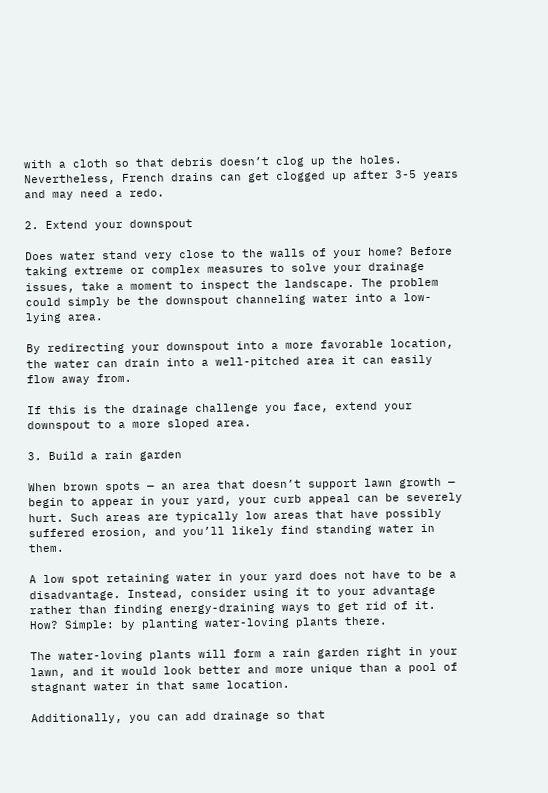with a cloth so that debris doesn’t clog up the holes. Nevertheless, French drains can get clogged up after 3-5 years and may need a redo.

2. Extend your downspout

Does water stand very close to the walls of your home? Before taking extreme or complex measures to solve your drainage issues, take a moment to inspect the landscape. The problem could simply be the downspout channeling water into a low-lying area.

By redirecting your downspout into a more favorable location, the water can drain into a well-pitched area it can easily flow away from.

If this is the drainage challenge you face, extend your downspout to a more sloped area.

3. Build a rain garden

When brown spots — an area that doesn’t support lawn growth — begin to appear in your yard, your curb appeal can be severely hurt. Such areas are typically low areas that have possibly suffered erosion, and you’ll likely find standing water in them.

A low spot retaining water in your yard does not have to be a disadvantage. Instead, consider using it to your advantage rather than finding energy-draining ways to get rid of it. How? Simple: by planting water-loving plants there.

The water-loving plants will form a rain garden right in your lawn, and it would look better and more unique than a pool of stagnant water in that same location.

Additionally, you can add drainage so that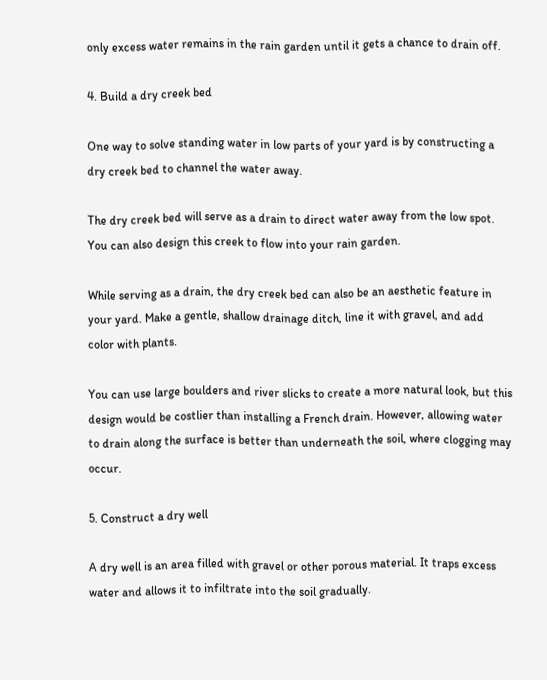only excess water remains in the rain garden until it gets a chance to drain off.

4. Build a dry creek bed

One way to solve standing water in low parts of your yard is by constructing a dry creek bed to channel the water away.

The dry creek bed will serve as a drain to direct water away from the low spot. You can also design this creek to flow into your rain garden.

While serving as a drain, the dry creek bed can also be an aesthetic feature in your yard. Make a gentle, shallow drainage ditch, line it with gravel, and add color with plants.

You can use large boulders and river slicks to create a more natural look, but this design would be costlier than installing a French drain. However, allowing water to drain along the surface is better than underneath the soil, where clogging may occur.

5. Construct a dry well

A dry well is an area filled with gravel or other porous material. It traps excess water and allows it to infiltrate into the soil gradually.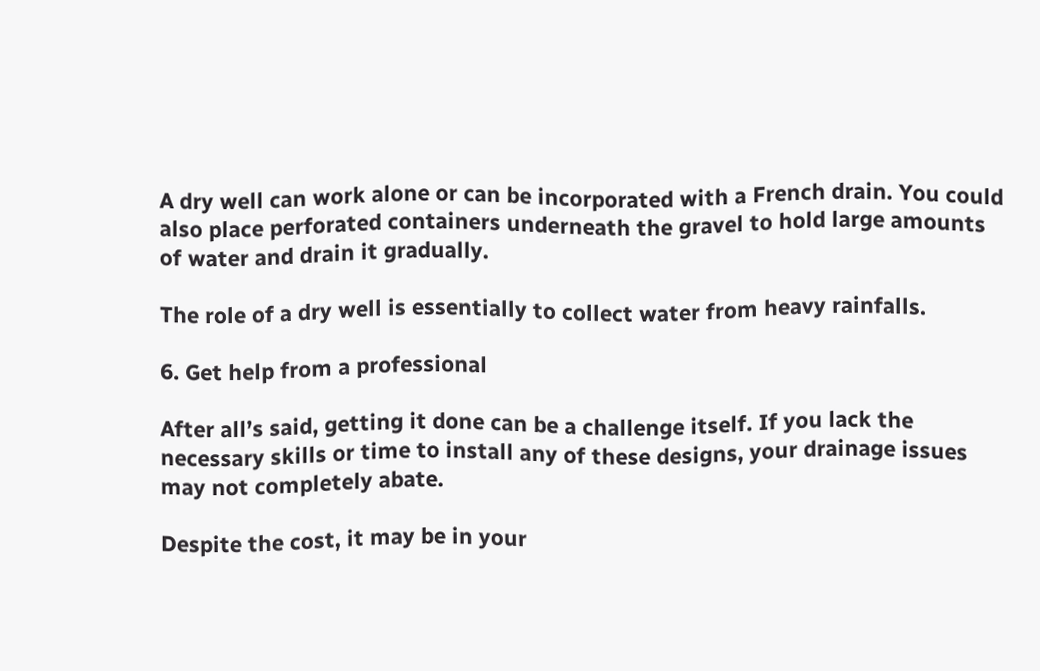A dry well can work alone or can be incorporated with a French drain. You could also place perforated containers underneath the gravel to hold large amounts of water and drain it gradually.

The role of a dry well is essentially to collect water from heavy rainfalls.

6. Get help from a professional

After all’s said, getting it done can be a challenge itself. If you lack the necessary skills or time to install any of these designs, your drainage issues may not completely abate.

Despite the cost, it may be in your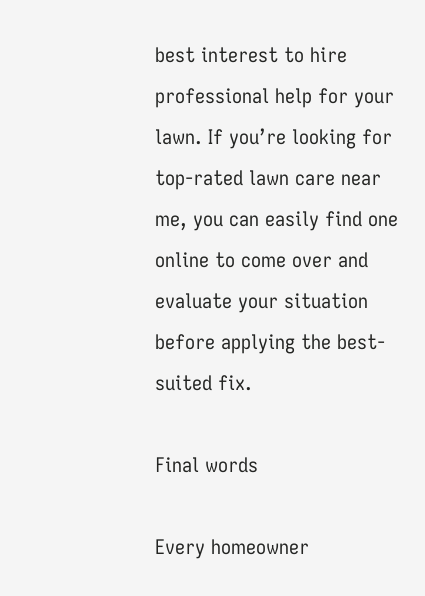best interest to hire professional help for your lawn. If you’re looking for top-rated lawn care near me, you can easily find one online to come over and evaluate your situation before applying the best-suited fix.

Final words

Every homeowner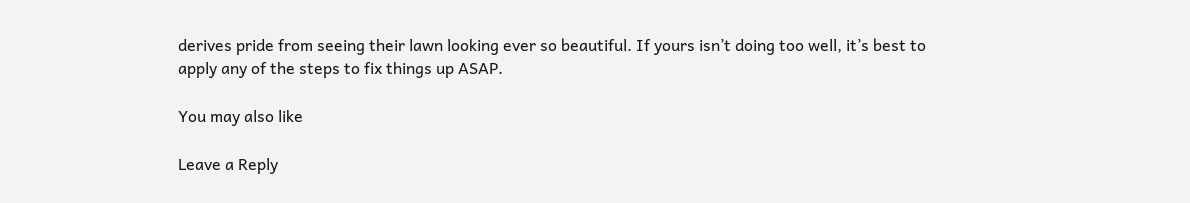derives pride from seeing their lawn looking ever so beautiful. If yours isn’t doing too well, it’s best to apply any of the steps to fix things up ASAP.

You may also like

Leave a Reply